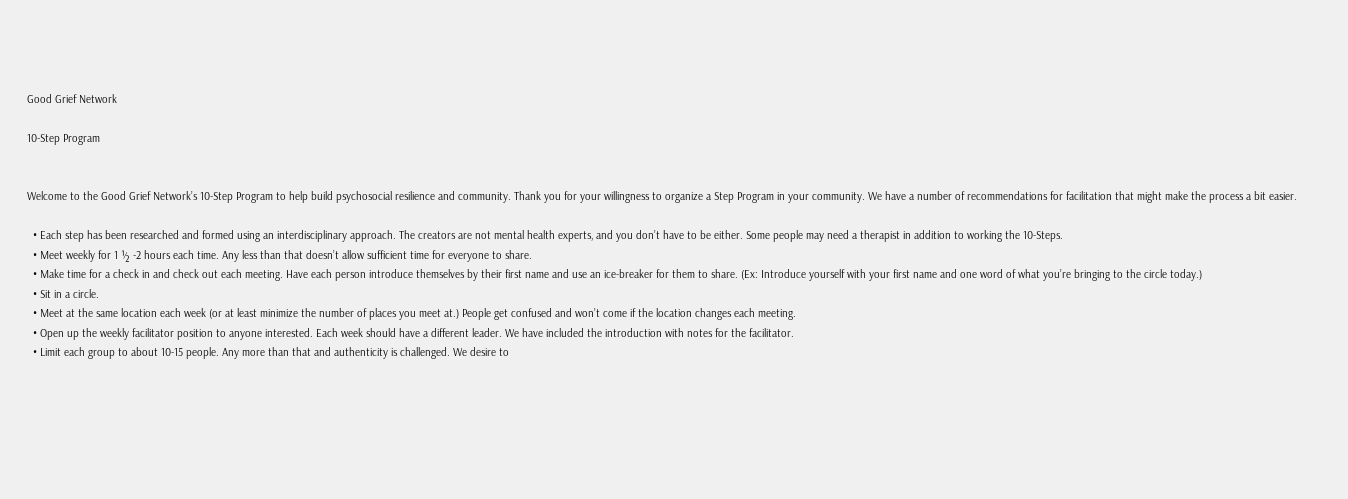Good Grief Network

10-Step Program


Welcome to the Good Grief Network’s 10-Step Program to help build psychosocial resilience and community. Thank you for your willingness to organize a Step Program in your community. We have a number of recommendations for facilitation that might make the process a bit easier.

  • Each step has been researched and formed using an interdisciplinary approach. The creators are not mental health experts, and you don’t have to be either. Some people may need a therapist in addition to working the 10-Steps.
  • Meet weekly for 1 ½ -2 hours each time. Any less than that doesn’t allow sufficient time for everyone to share.
  • Make time for a check in and check out each meeting. Have each person introduce themselves by their first name and use an ice-breaker for them to share. (Ex: Introduce yourself with your first name and one word of what you’re bringing to the circle today.)
  • Sit in a circle.
  • Meet at the same location each week (or at least minimize the number of places you meet at.) People get confused and won’t come if the location changes each meeting.
  • Open up the weekly facilitator position to anyone interested. Each week should have a different leader. We have included the introduction with notes for the facilitator.
  • Limit each group to about 10-15 people. Any more than that and authenticity is challenged. We desire to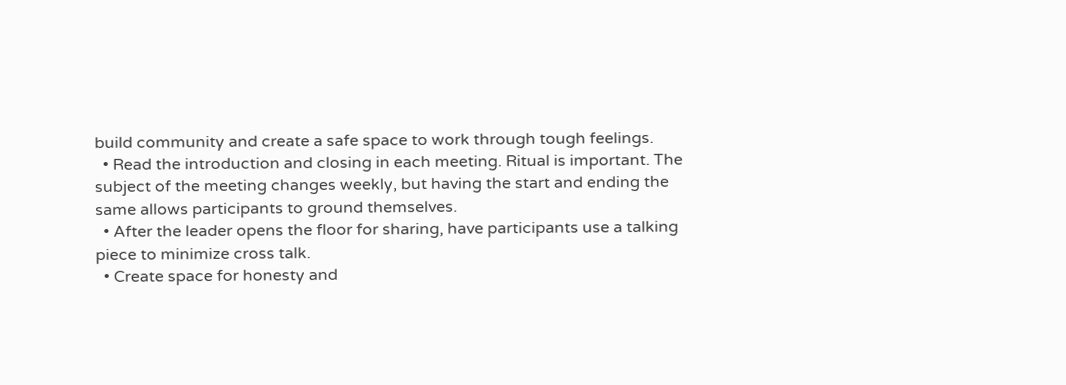build community and create a safe space to work through tough feelings.
  • Read the introduction and closing in each meeting. Ritual is important. The subject of the meeting changes weekly, but having the start and ending the same allows participants to ground themselves.
  • After the leader opens the floor for sharing, have participants use a talking piece to minimize cross talk.
  • Create space for honesty and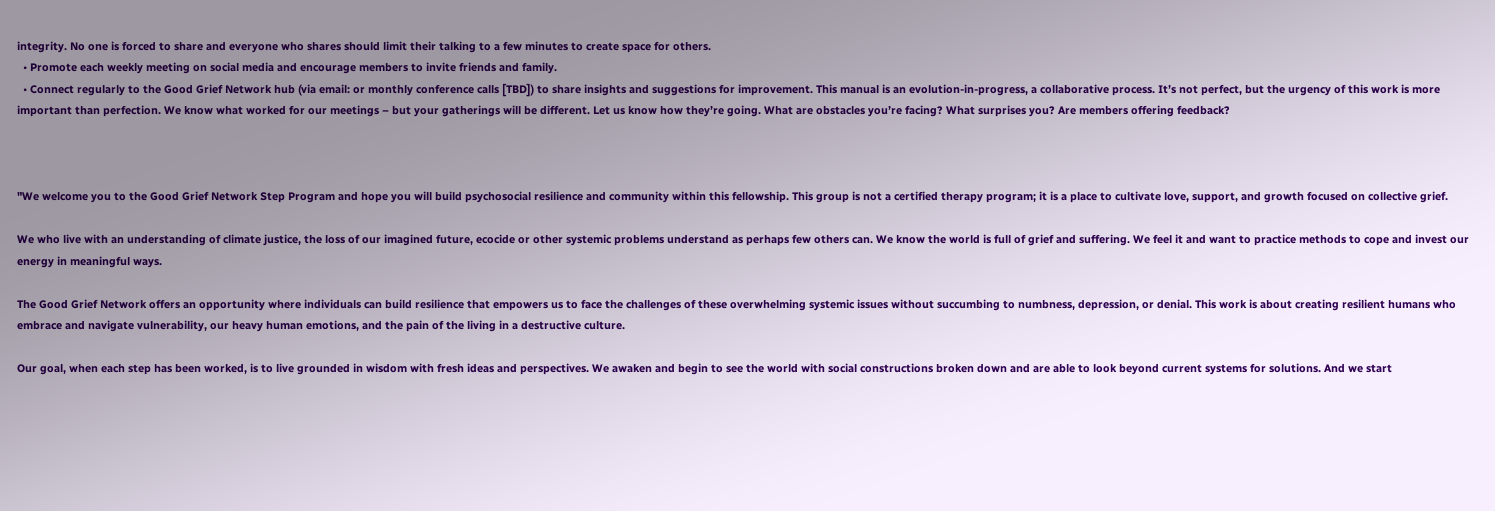integrity. No one is forced to share and everyone who shares should limit their talking to a few minutes to create space for others.
  • Promote each weekly meeting on social media and encourage members to invite friends and family.
  • Connect regularly to the Good Grief Network hub (via email: or monthly conference calls [TBD]) to share insights and suggestions for improvement. This manual is an evolution-in-progress, a collaborative process. It’s not perfect, but the urgency of this work is more important than perfection. We know what worked for our meetings – but your gatherings will be different. Let us know how they’re going. What are obstacles you’re facing? What surprises you? Are members offering feedback?



"We welcome you to the Good Grief Network Step Program and hope you will build psychosocial resilience and community within this fellowship. This group is not a certified therapy program; it is a place to cultivate love, support, and growth focused on collective grief.

We who live with an understanding of climate justice, the loss of our imagined future, ecocide or other systemic problems understand as perhaps few others can. We know the world is full of grief and suffering. We feel it and want to practice methods to cope and invest our energy in meaningful ways.

The Good Grief Network offers an opportunity where individuals can build resilience that empowers us to face the challenges of these overwhelming systemic issues without succumbing to numbness, depression, or denial. This work is about creating resilient humans who embrace and navigate vulnerability, our heavy human emotions, and the pain of the living in a destructive culture.

Our goal, when each step has been worked, is to live grounded in wisdom with fresh ideas and perspectives. We awaken and begin to see the world with social constructions broken down and are able to look beyond current systems for solutions. And we start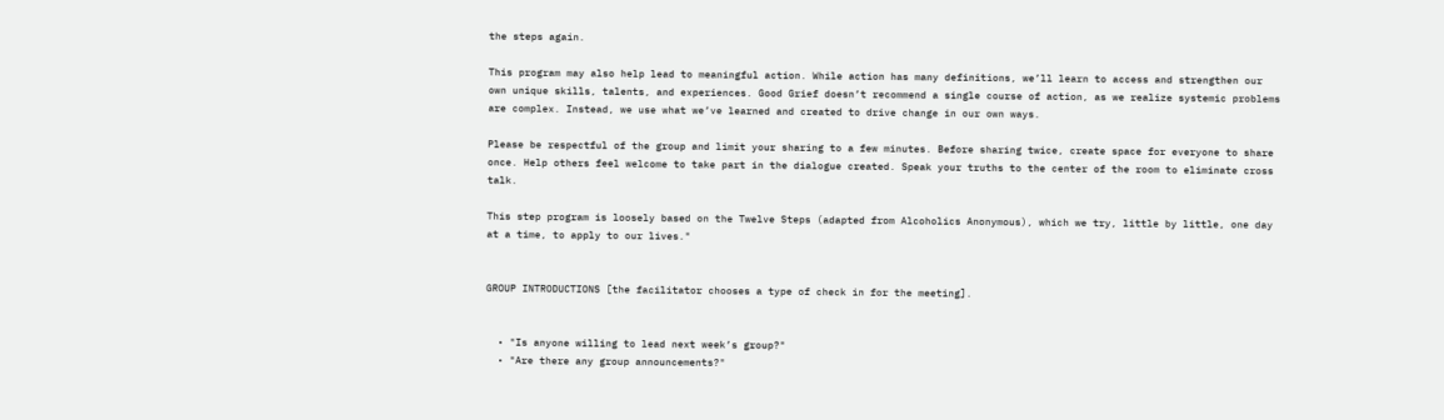the steps again.

This program may also help lead to meaningful action. While action has many definitions, we’ll learn to access and strengthen our own unique skills, talents, and experiences. Good Grief doesn’t recommend a single course of action, as we realize systemic problems are complex. Instead, we use what we’ve learned and created to drive change in our own ways.

Please be respectful of the group and limit your sharing to a few minutes. Before sharing twice, create space for everyone to share once. Help others feel welcome to take part in the dialogue created. Speak your truths to the center of the room to eliminate cross talk.

This step program is loosely based on the Twelve Steps (adapted from Alcoholics Anonymous), which we try, little by little, one day at a time, to apply to our lives."


GROUP INTRODUCTIONS [the facilitator chooses a type of check in for the meeting].


  • "Is anyone willing to lead next week’s group?"
  • "Are there any group announcements?"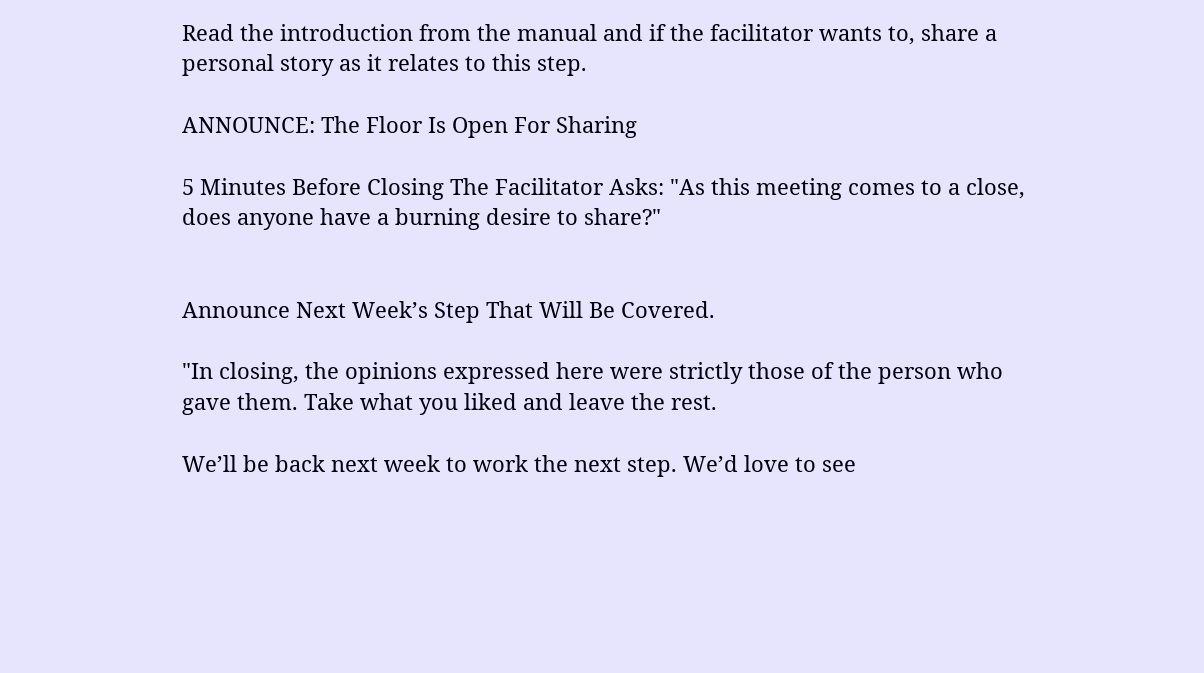Read the introduction from the manual and if the facilitator wants to, share a personal story as it relates to this step.

ANNOUNCE: The Floor Is Open For Sharing

5 Minutes Before Closing The Facilitator Asks: "As this meeting comes to a close, does anyone have a burning desire to share?"


Announce Next Week’s Step That Will Be Covered.

"In closing, the opinions expressed here were strictly those of the person who gave them. Take what you liked and leave the rest.

We’ll be back next week to work the next step. We’d love to see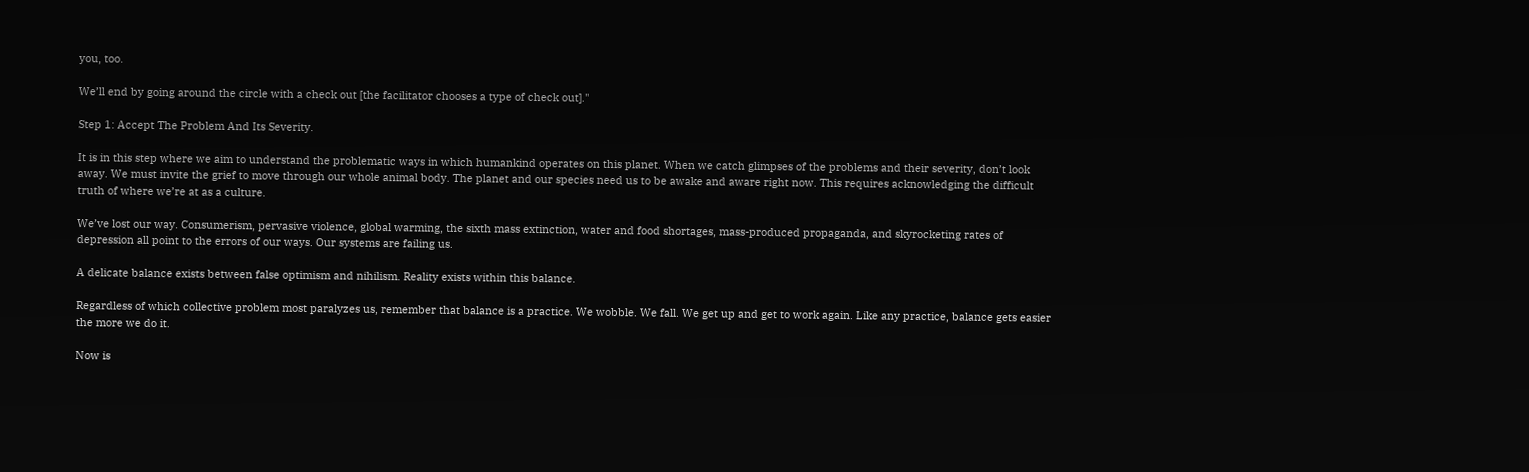you, too.

We’ll end by going around the circle with a check out [the facilitator chooses a type of check out]."

Step 1: Accept The Problem And Its Severity.

It is in this step where we aim to understand the problematic ways in which humankind operates on this planet. When we catch glimpses of the problems and their severity, don’t look away. We must invite the grief to move through our whole animal body. The planet and our species need us to be awake and aware right now. This requires acknowledging the difficult truth of where we’re at as a culture.

We’ve lost our way. Consumerism, pervasive violence, global warming, the sixth mass extinction, water and food shortages, mass-produced propaganda, and skyrocketing rates of depression all point to the errors of our ways. Our systems are failing us.

A delicate balance exists between false optimism and nihilism. Reality exists within this balance.

Regardless of which collective problem most paralyzes us, remember that balance is a practice. We wobble. We fall. We get up and get to work again. Like any practice, balance gets easier the more we do it.

Now is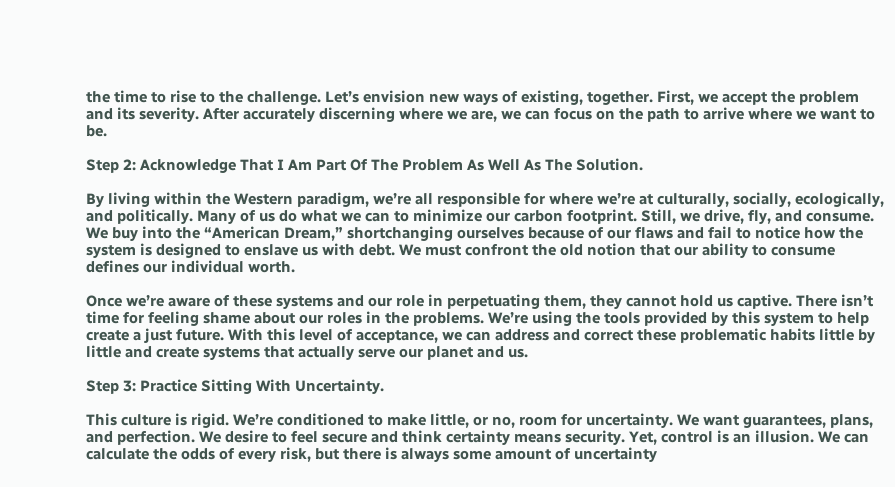the time to rise to the challenge. Let’s envision new ways of existing, together. First, we accept the problem and its severity. After accurately discerning where we are, we can focus on the path to arrive where we want to be.

Step 2: Acknowledge That I Am Part Of The Problem As Well As The Solution.

By living within the Western paradigm, we’re all responsible for where we’re at culturally, socially, ecologically, and politically. Many of us do what we can to minimize our carbon footprint. Still, we drive, fly, and consume. We buy into the “American Dream,” shortchanging ourselves because of our flaws and fail to notice how the system is designed to enslave us with debt. We must confront the old notion that our ability to consume defines our individual worth.

Once we’re aware of these systems and our role in perpetuating them, they cannot hold us captive. There isn’t time for feeling shame about our roles in the problems. We’re using the tools provided by this system to help create a just future. With this level of acceptance, we can address and correct these problematic habits little by little and create systems that actually serve our planet and us.

Step 3: Practice Sitting With Uncertainty.

This culture is rigid. We’re conditioned to make little, or no, room for uncertainty. We want guarantees, plans, and perfection. We desire to feel secure and think certainty means security. Yet, control is an illusion. We can calculate the odds of every risk, but there is always some amount of uncertainty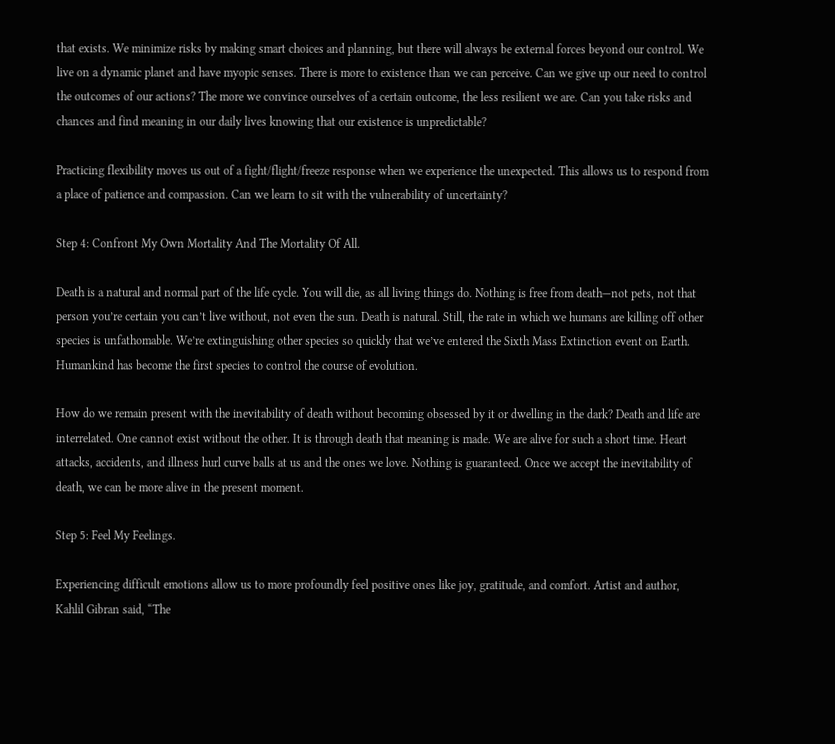that exists. We minimize risks by making smart choices and planning, but there will always be external forces beyond our control. We live on a dynamic planet and have myopic senses. There is more to existence than we can perceive. Can we give up our need to control the outcomes of our actions? The more we convince ourselves of a certain outcome, the less resilient we are. Can you take risks and chances and find meaning in our daily lives knowing that our existence is unpredictable?

Practicing flexibility moves us out of a fight/flight/freeze response when we experience the unexpected. This allows us to respond from a place of patience and compassion. Can we learn to sit with the vulnerability of uncertainty?

Step 4: Confront My Own Mortality And The Mortality Of All.

Death is a natural and normal part of the life cycle. You will die, as all living things do. Nothing is free from death—not pets, not that person you’re certain you can’t live without, not even the sun. Death is natural. Still, the rate in which we humans are killing off other species is unfathomable. We’re extinguishing other species so quickly that we’ve entered the Sixth Mass Extinction event on Earth. Humankind has become the first species to control the course of evolution.

How do we remain present with the inevitability of death without becoming obsessed by it or dwelling in the dark? Death and life are interrelated. One cannot exist without the other. It is through death that meaning is made. We are alive for such a short time. Heart attacks, accidents, and illness hurl curve balls at us and the ones we love. Nothing is guaranteed. Once we accept the inevitability of death, we can be more alive in the present moment.

Step 5: Feel My Feelings.

Experiencing difficult emotions allow us to more profoundly feel positive ones like joy, gratitude, and comfort. Artist and author, Kahlil Gibran said, “The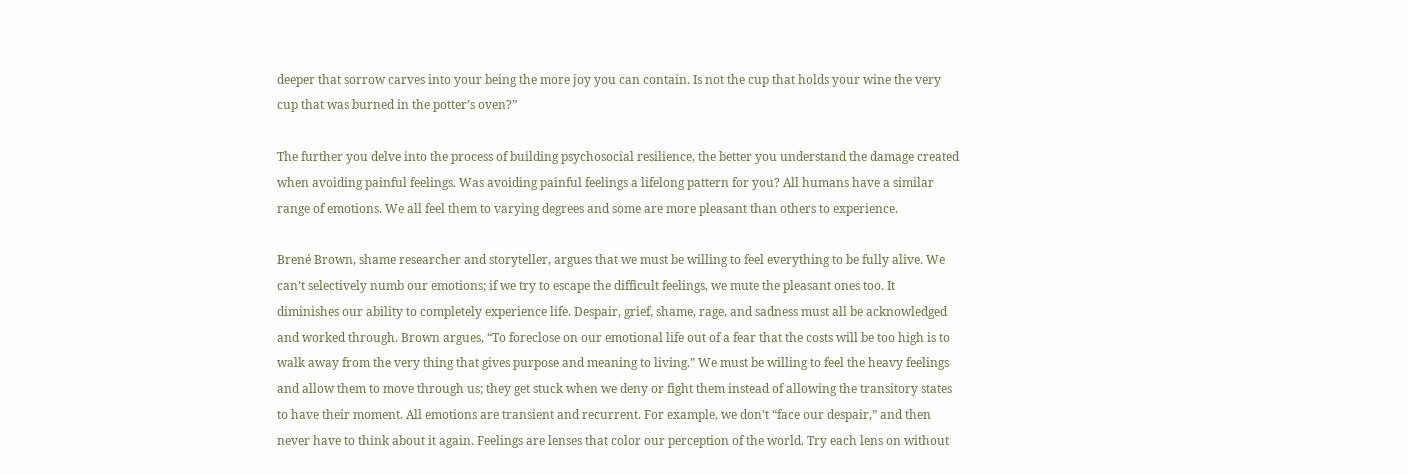deeper that sorrow carves into your being the more joy you can contain. Is not the cup that holds your wine the very cup that was burned in the potter’s oven?”

The further you delve into the process of building psychosocial resilience, the better you understand the damage created when avoiding painful feelings. Was avoiding painful feelings a lifelong pattern for you? All humans have a similar range of emotions. We all feel them to varying degrees and some are more pleasant than others to experience.

Brené Brown, shame researcher and storyteller, argues that we must be willing to feel everything to be fully alive. We can’t selectively numb our emotions; if we try to escape the difficult feelings, we mute the pleasant ones too. It diminishes our ability to completely experience life. Despair, grief, shame, rage, and sadness must all be acknowledged and worked through. Brown argues, “To foreclose on our emotional life out of a fear that the costs will be too high is to walk away from the very thing that gives purpose and meaning to living.” We must be willing to feel the heavy feelings and allow them to move through us; they get stuck when we deny or fight them instead of allowing the transitory states to have their moment. All emotions are transient and recurrent. For example, we don’t “face our despair,” and then never have to think about it again. Feelings are lenses that color our perception of the world. Try each lens on without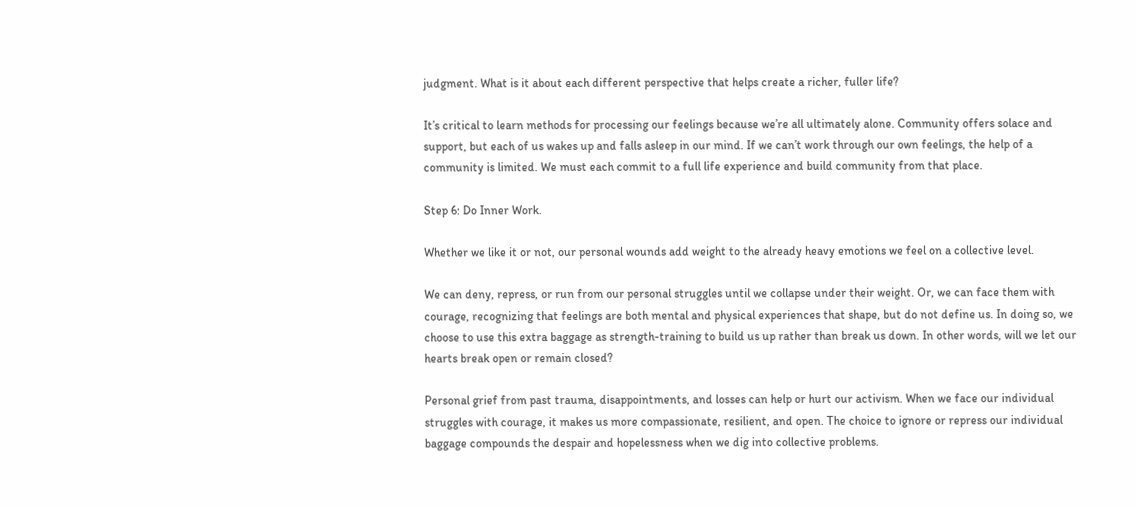judgment. What is it about each different perspective that helps create a richer, fuller life?

It’s critical to learn methods for processing our feelings because we’re all ultimately alone. Community offers solace and support, but each of us wakes up and falls asleep in our mind. If we can’t work through our own feelings, the help of a community is limited. We must each commit to a full life experience and build community from that place.

Step 6: Do Inner Work.

Whether we like it or not, our personal wounds add weight to the already heavy emotions we feel on a collective level.

We can deny, repress, or run from our personal struggles until we collapse under their weight. Or, we can face them with courage, recognizing that feelings are both mental and physical experiences that shape, but do not define us. In doing so, we choose to use this extra baggage as strength-training to build us up rather than break us down. In other words, will we let our hearts break open or remain closed?

Personal grief from past trauma, disappointments, and losses can help or hurt our activism. When we face our individual struggles with courage, it makes us more compassionate, resilient, and open. The choice to ignore or repress our individual baggage compounds the despair and hopelessness when we dig into collective problems.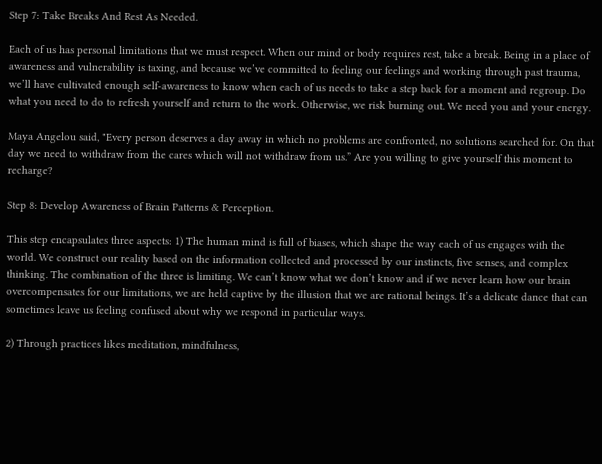Step 7: Take Breaks And Rest As Needed.

Each of us has personal limitations that we must respect. When our mind or body requires rest, take a break. Being in a place of awareness and vulnerability is taxing, and because we’ve committed to feeling our feelings and working through past trauma, we’ll have cultivated enough self-awareness to know when each of us needs to take a step back for a moment and regroup. Do what you need to do to refresh yourself and return to the work. Otherwise, we risk burning out. We need you and your energy.

Maya Angelou said, "Every person deserves a day away in which no problems are confronted, no solutions searched for. On that day we need to withdraw from the cares which will not withdraw from us.” Are you willing to give yourself this moment to recharge?

Step 8: Develop Awareness of Brain Patterns & Perception.

This step encapsulates three aspects: 1) The human mind is full of biases, which shape the way each of us engages with the world. We construct our reality based on the information collected and processed by our instincts, five senses, and complex thinking. The combination of the three is limiting. We can’t know what we don’t know and if we never learn how our brain overcompensates for our limitations, we are held captive by the illusion that we are rational beings. It’s a delicate dance that can sometimes leave us feeling confused about why we respond in particular ways.

2) Through practices likes meditation, mindfulness,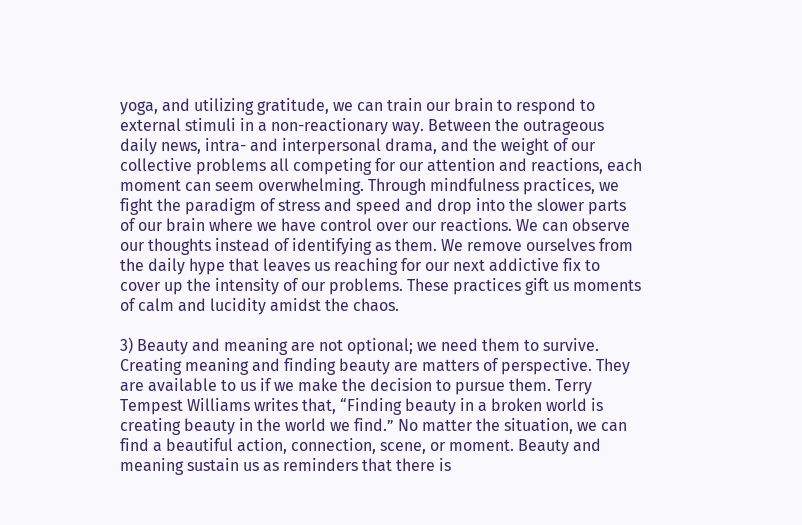yoga, and utilizing gratitude, we can train our brain to respond to external stimuli in a non-reactionary way. Between the outrageous daily news, intra- and interpersonal drama, and the weight of our collective problems all competing for our attention and reactions, each moment can seem overwhelming. Through mindfulness practices, we fight the paradigm of stress and speed and drop into the slower parts of our brain where we have control over our reactions. We can observe our thoughts instead of identifying as them. We remove ourselves from the daily hype that leaves us reaching for our next addictive fix to cover up the intensity of our problems. These practices gift us moments of calm and lucidity amidst the chaos.

3) Beauty and meaning are not optional; we need them to survive. Creating meaning and finding beauty are matters of perspective. They are available to us if we make the decision to pursue them. Terry Tempest Williams writes that, “Finding beauty in a broken world is creating beauty in the world we find.” No matter the situation, we can find a beautiful action, connection, scene, or moment. Beauty and meaning sustain us as reminders that there is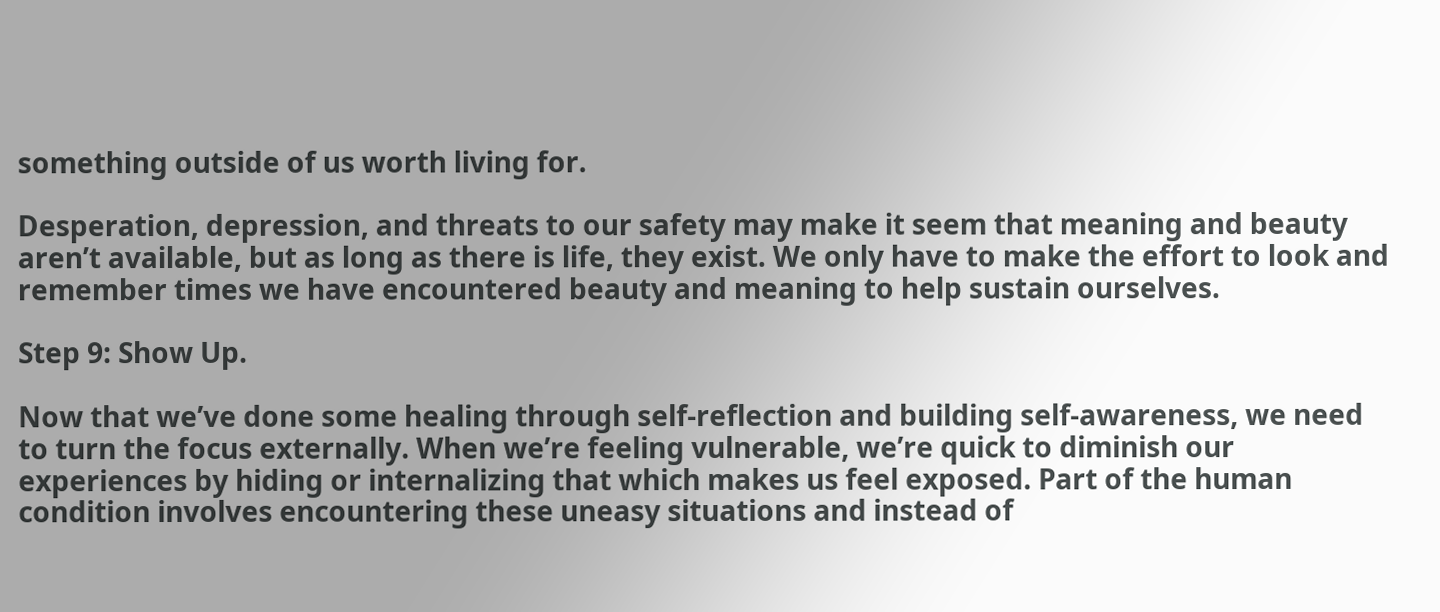something outside of us worth living for.

Desperation, depression, and threats to our safety may make it seem that meaning and beauty aren’t available, but as long as there is life, they exist. We only have to make the effort to look and remember times we have encountered beauty and meaning to help sustain ourselves.

Step 9: Show Up.

Now that we’ve done some healing through self-reflection and building self-awareness, we need to turn the focus externally. When we’re feeling vulnerable, we’re quick to diminish our experiences by hiding or internalizing that which makes us feel exposed. Part of the human condition involves encountering these uneasy situations and instead of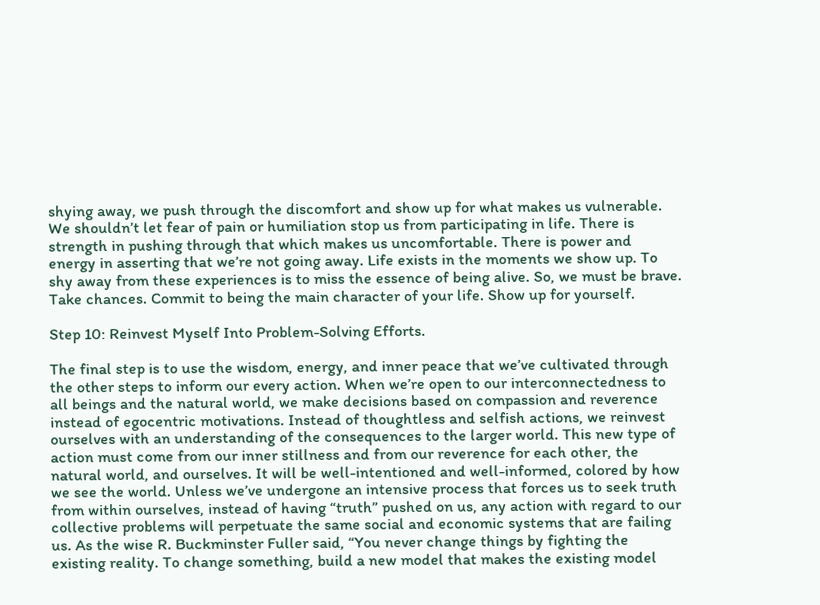shying away, we push through the discomfort and show up for what makes us vulnerable. We shouldn’t let fear of pain or humiliation stop us from participating in life. There is strength in pushing through that which makes us uncomfortable. There is power and energy in asserting that we’re not going away. Life exists in the moments we show up. To shy away from these experiences is to miss the essence of being alive. So, we must be brave. Take chances. Commit to being the main character of your life. Show up for yourself.

Step 10: Reinvest Myself Into Problem-Solving Efforts.

The final step is to use the wisdom, energy, and inner peace that we’ve cultivated through the other steps to inform our every action. When we’re open to our interconnectedness to all beings and the natural world, we make decisions based on compassion and reverence instead of egocentric motivations. Instead of thoughtless and selfish actions, we reinvest ourselves with an understanding of the consequences to the larger world. This new type of action must come from our inner stillness and from our reverence for each other, the natural world, and ourselves. It will be well-intentioned and well-informed, colored by how we see the world. Unless we’ve undergone an intensive process that forces us to seek truth from within ourselves, instead of having “truth” pushed on us, any action with regard to our collective problems will perpetuate the same social and economic systems that are failing us. As the wise R. Buckminster Fuller said, “You never change things by fighting the existing reality. To change something, build a new model that makes the existing model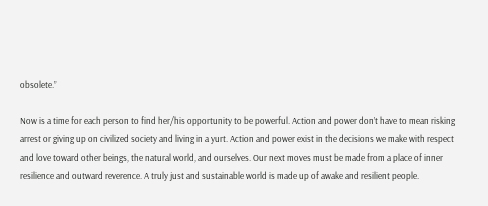obsolete.”

Now is a time for each person to find her/his opportunity to be powerful. Action and power don’t have to mean risking arrest or giving up on civilized society and living in a yurt. Action and power exist in the decisions we make with respect and love toward other beings, the natural world, and ourselves. Our next moves must be made from a place of inner resilience and outward reverence. A truly just and sustainable world is made up of awake and resilient people.